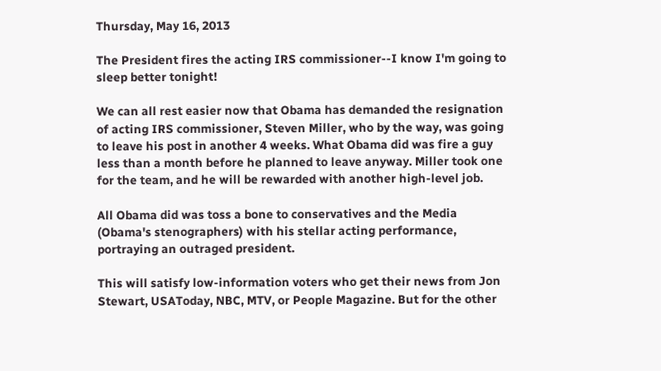Thursday, May 16, 2013

The President fires the acting IRS commissioner--I know I'm going to sleep better tonight!

We can all rest easier now that Obama has demanded the resignation of acting IRS commissioner, Steven Miller, who by the way, was going to leave his post in another 4 weeks. What Obama did was fire a guy less than a month before he planned to leave anyway. Miller took one for the team, and he will be rewarded with another high-level job.

All Obama did was toss a bone to conservatives and the Media (Obama's stenographers) with his stellar acting performance, portraying an outraged president.

This will satisfy low-information voters who get their news from Jon Stewart, USAToday, NBC, MTV, or People Magazine. But for the other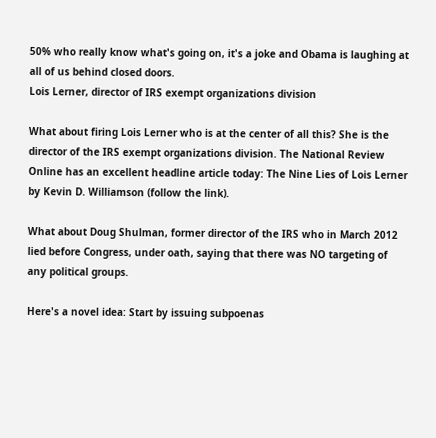50% who really know what's going on, it's a joke and Obama is laughing at all of us behind closed doors.
Lois Lerner, director of IRS exempt organizations division

What about firing Lois Lerner who is at the center of all this? She is the director of the IRS exempt organizations division. The National Review Online has an excellent headline article today: The Nine Lies of Lois Lerner by Kevin D. Williamson (follow the link).

What about Doug Shulman, former director of the IRS who in March 2012 lied before Congress, under oath, saying that there was NO targeting of any political groups.

Here's a novel idea: Start by issuing subpoenas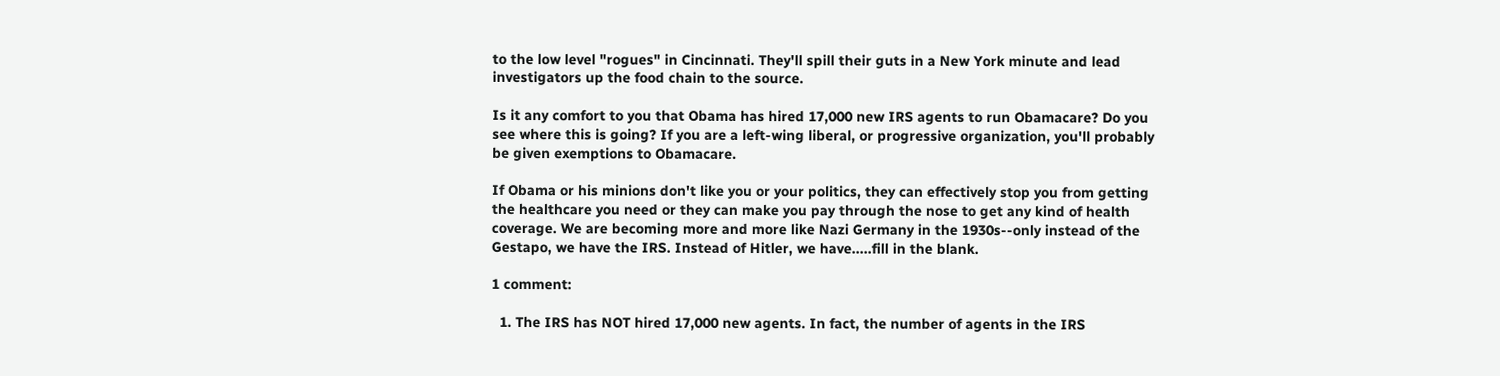to the low level "rogues" in Cincinnati. They'll spill their guts in a New York minute and lead investigators up the food chain to the source.

Is it any comfort to you that Obama has hired 17,000 new IRS agents to run Obamacare? Do you see where this is going? If you are a left-wing liberal, or progressive organization, you'll probably be given exemptions to Obamacare.

If Obama or his minions don't like you or your politics, they can effectively stop you from getting the healthcare you need or they can make you pay through the nose to get any kind of health coverage. We are becoming more and more like Nazi Germany in the 1930s--only instead of the Gestapo, we have the IRS. Instead of Hitler, we have.....fill in the blank.

1 comment:

  1. The IRS has NOT hired 17,000 new agents. In fact, the number of agents in the IRS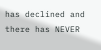has declined and there has NEVER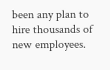been any plan to hire thousands of new employees.